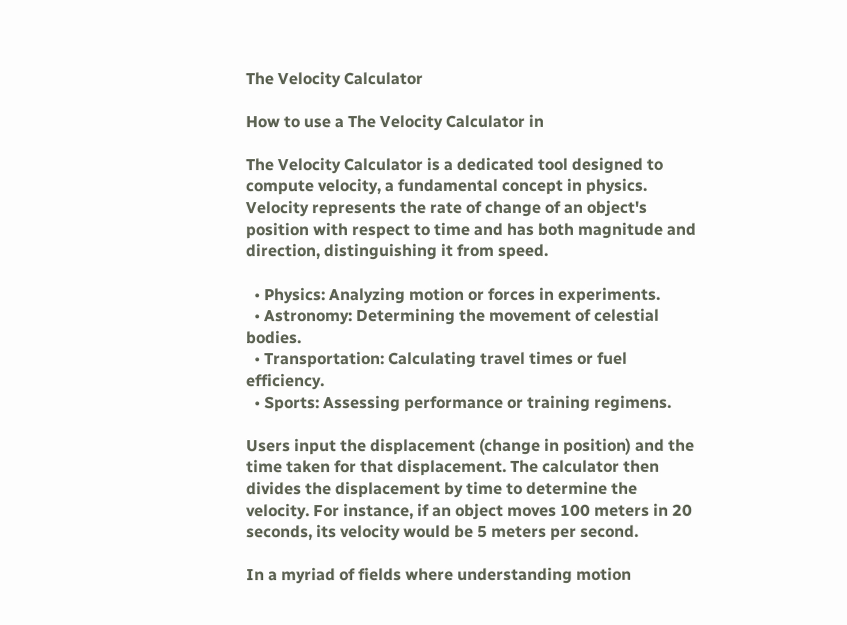The Velocity Calculator

How to use a The Velocity Calculator in

The Velocity Calculator is a dedicated tool designed to compute velocity, a fundamental concept in physics. Velocity represents the rate of change of an object's position with respect to time and has both magnitude and direction, distinguishing it from speed.

  • Physics: Analyzing motion or forces in experiments.
  • Astronomy: Determining the movement of celestial bodies.
  • Transportation: Calculating travel times or fuel efficiency.
  • Sports: Assessing performance or training regimens.

Users input the displacement (change in position) and the time taken for that displacement. The calculator then divides the displacement by time to determine the velocity. For instance, if an object moves 100 meters in 20 seconds, its velocity would be 5 meters per second.

In a myriad of fields where understanding motion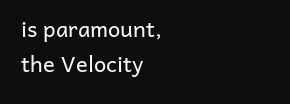is paramount, the Velocity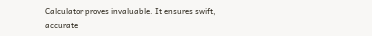Calculator proves invaluable. It ensures swift, accurate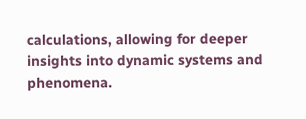calculations, allowing for deeper insights into dynamic systems and phenomena.